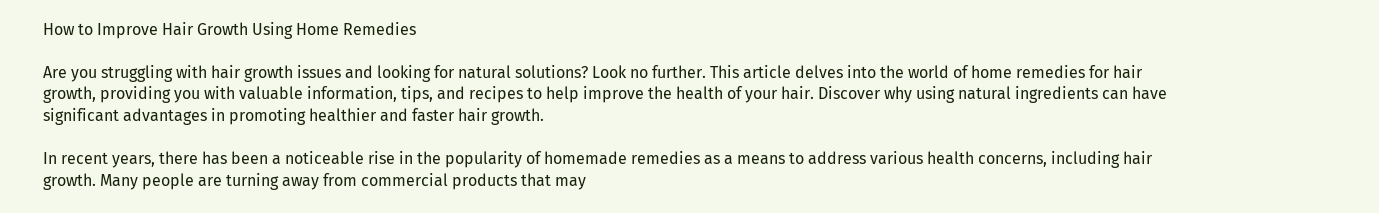How to Improve Hair Growth Using Home Remedies

Are you struggling with hair growth issues and looking for natural solutions? Look no further. This article delves into the world of home remedies for hair growth, providing you with valuable information, tips, and recipes to help improve the health of your hair. Discover why using natural ingredients can have significant advantages in promoting healthier and faster hair growth.

In recent years, there has been a noticeable rise in the popularity of homemade remedies as a means to address various health concerns, including hair growth. Many people are turning away from commercial products that may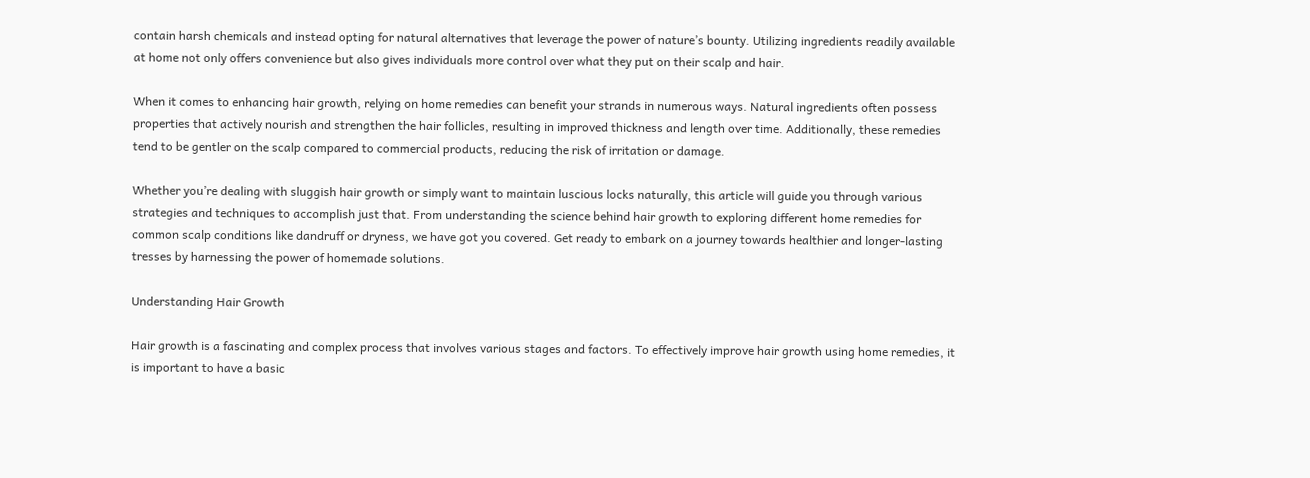contain harsh chemicals and instead opting for natural alternatives that leverage the power of nature’s bounty. Utilizing ingredients readily available at home not only offers convenience but also gives individuals more control over what they put on their scalp and hair.

When it comes to enhancing hair growth, relying on home remedies can benefit your strands in numerous ways. Natural ingredients often possess properties that actively nourish and strengthen the hair follicles, resulting in improved thickness and length over time. Additionally, these remedies tend to be gentler on the scalp compared to commercial products, reducing the risk of irritation or damage.

Whether you’re dealing with sluggish hair growth or simply want to maintain luscious locks naturally, this article will guide you through various strategies and techniques to accomplish just that. From understanding the science behind hair growth to exploring different home remedies for common scalp conditions like dandruff or dryness, we have got you covered. Get ready to embark on a journey towards healthier and longer-lasting tresses by harnessing the power of homemade solutions.

Understanding Hair Growth

Hair growth is a fascinating and complex process that involves various stages and factors. To effectively improve hair growth using home remedies, it is important to have a basic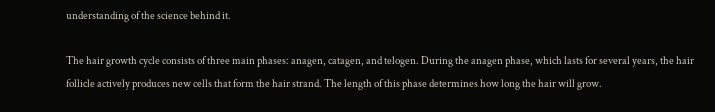understanding of the science behind it.

The hair growth cycle consists of three main phases: anagen, catagen, and telogen. During the anagen phase, which lasts for several years, the hair follicle actively produces new cells that form the hair strand. The length of this phase determines how long the hair will grow.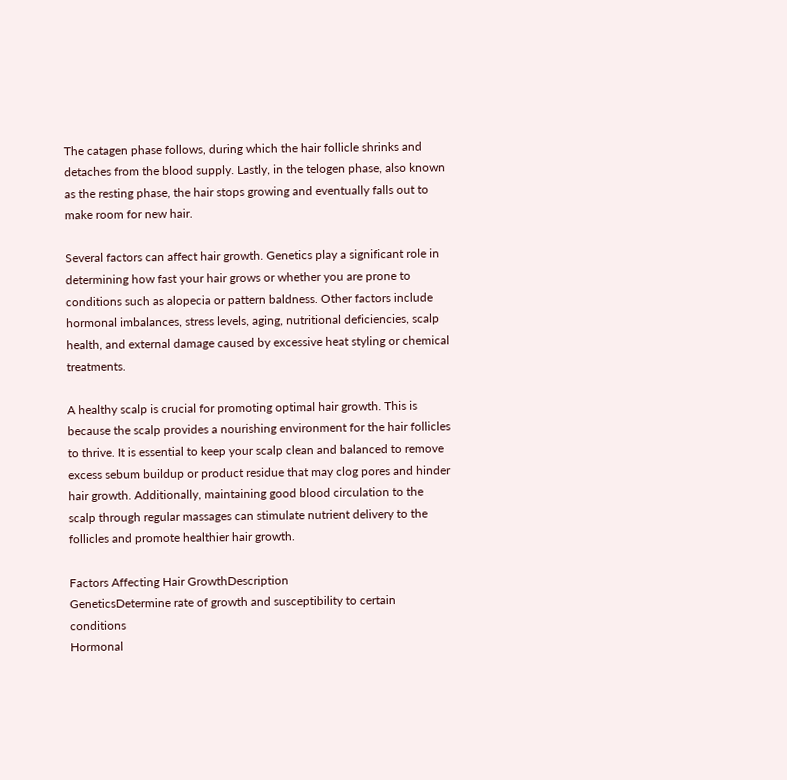The catagen phase follows, during which the hair follicle shrinks and detaches from the blood supply. Lastly, in the telogen phase, also known as the resting phase, the hair stops growing and eventually falls out to make room for new hair.

Several factors can affect hair growth. Genetics play a significant role in determining how fast your hair grows or whether you are prone to conditions such as alopecia or pattern baldness. Other factors include hormonal imbalances, stress levels, aging, nutritional deficiencies, scalp health, and external damage caused by excessive heat styling or chemical treatments.

A healthy scalp is crucial for promoting optimal hair growth. This is because the scalp provides a nourishing environment for the hair follicles to thrive. It is essential to keep your scalp clean and balanced to remove excess sebum buildup or product residue that may clog pores and hinder hair growth. Additionally, maintaining good blood circulation to the scalp through regular massages can stimulate nutrient delivery to the follicles and promote healthier hair growth.

Factors Affecting Hair GrowthDescription
GeneticsDetermine rate of growth and susceptibility to certain conditions
Hormonal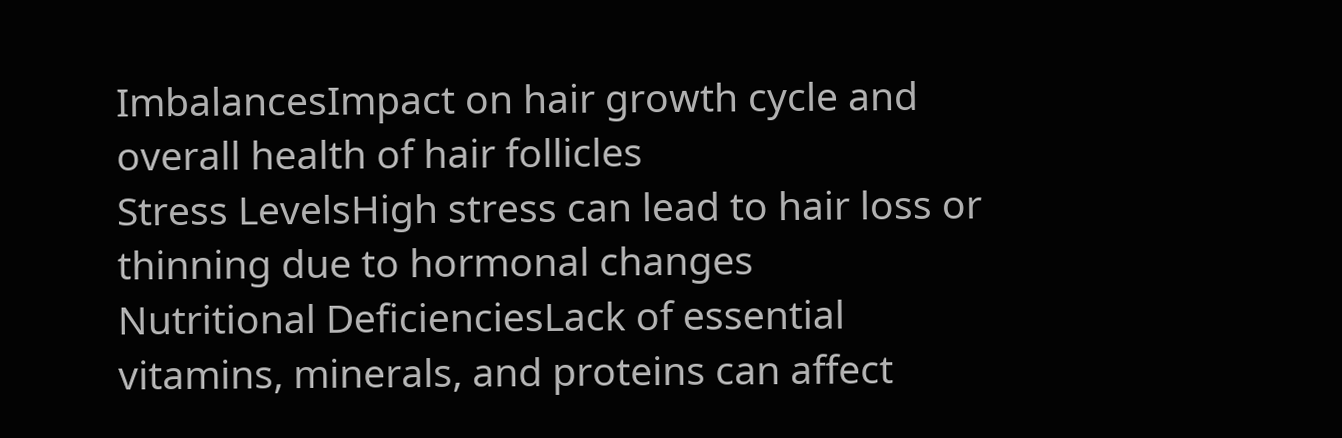ImbalancesImpact on hair growth cycle and overall health of hair follicles
Stress LevelsHigh stress can lead to hair loss or thinning due to hormonal changes
Nutritional DeficienciesLack of essential vitamins, minerals, and proteins can affect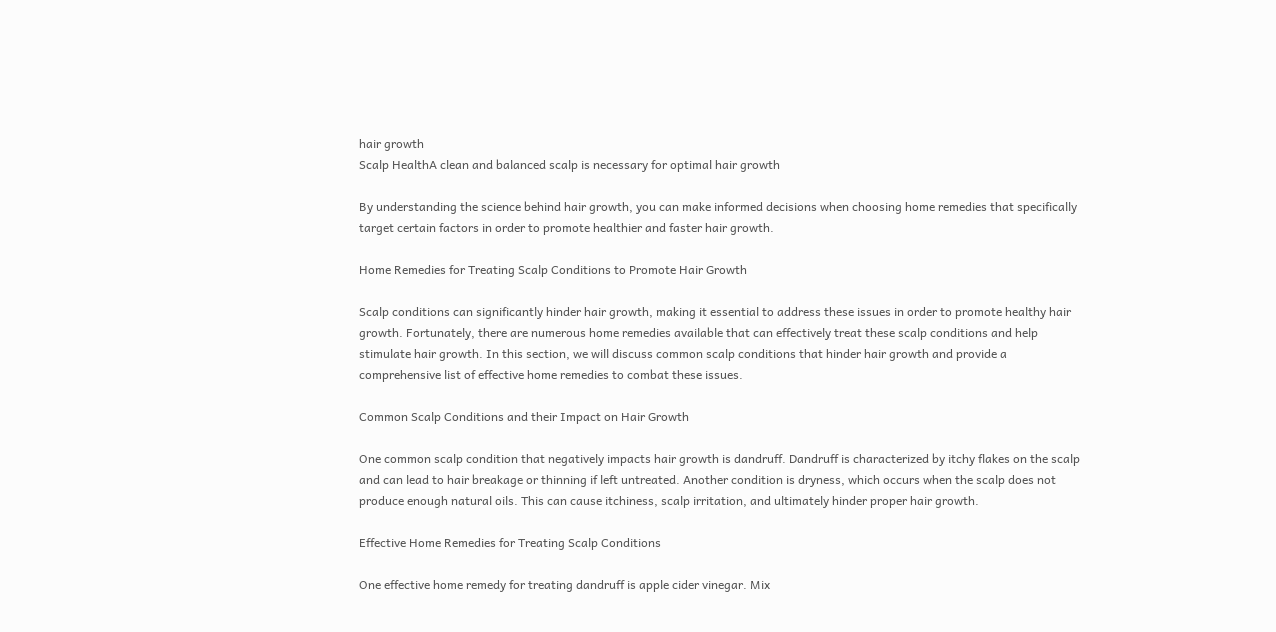hair growth
Scalp HealthA clean and balanced scalp is necessary for optimal hair growth

By understanding the science behind hair growth, you can make informed decisions when choosing home remedies that specifically target certain factors in order to promote healthier and faster hair growth.

Home Remedies for Treating Scalp Conditions to Promote Hair Growth

Scalp conditions can significantly hinder hair growth, making it essential to address these issues in order to promote healthy hair growth. Fortunately, there are numerous home remedies available that can effectively treat these scalp conditions and help stimulate hair growth. In this section, we will discuss common scalp conditions that hinder hair growth and provide a comprehensive list of effective home remedies to combat these issues.

Common Scalp Conditions and their Impact on Hair Growth

One common scalp condition that negatively impacts hair growth is dandruff. Dandruff is characterized by itchy flakes on the scalp and can lead to hair breakage or thinning if left untreated. Another condition is dryness, which occurs when the scalp does not produce enough natural oils. This can cause itchiness, scalp irritation, and ultimately hinder proper hair growth.

Effective Home Remedies for Treating Scalp Conditions

One effective home remedy for treating dandruff is apple cider vinegar. Mix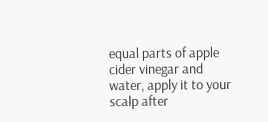equal parts of apple cider vinegar and water, apply it to your scalp after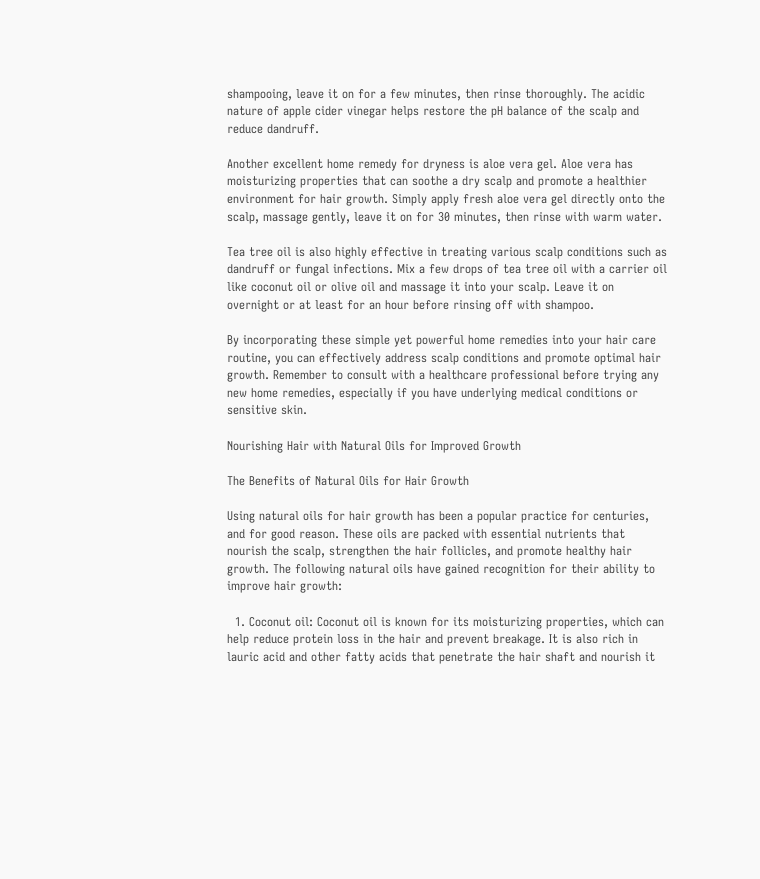shampooing, leave it on for a few minutes, then rinse thoroughly. The acidic nature of apple cider vinegar helps restore the pH balance of the scalp and reduce dandruff.

Another excellent home remedy for dryness is aloe vera gel. Aloe vera has moisturizing properties that can soothe a dry scalp and promote a healthier environment for hair growth. Simply apply fresh aloe vera gel directly onto the scalp, massage gently, leave it on for 30 minutes, then rinse with warm water.

Tea tree oil is also highly effective in treating various scalp conditions such as dandruff or fungal infections. Mix a few drops of tea tree oil with a carrier oil like coconut oil or olive oil and massage it into your scalp. Leave it on overnight or at least for an hour before rinsing off with shampoo.

By incorporating these simple yet powerful home remedies into your hair care routine, you can effectively address scalp conditions and promote optimal hair growth. Remember to consult with a healthcare professional before trying any new home remedies, especially if you have underlying medical conditions or sensitive skin.

Nourishing Hair with Natural Oils for Improved Growth

The Benefits of Natural Oils for Hair Growth

Using natural oils for hair growth has been a popular practice for centuries, and for good reason. These oils are packed with essential nutrients that nourish the scalp, strengthen the hair follicles, and promote healthy hair growth. The following natural oils have gained recognition for their ability to improve hair growth:

  1. Coconut oil: Coconut oil is known for its moisturizing properties, which can help reduce protein loss in the hair and prevent breakage. It is also rich in lauric acid and other fatty acids that penetrate the hair shaft and nourish it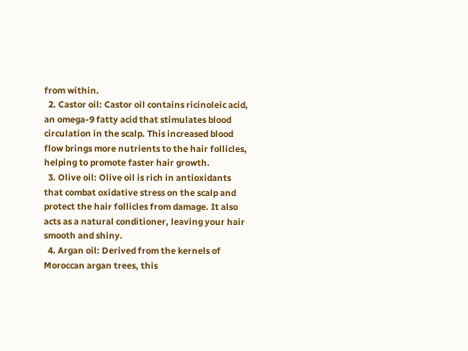from within.
  2. Castor oil: Castor oil contains ricinoleic acid, an omega-9 fatty acid that stimulates blood circulation in the scalp. This increased blood flow brings more nutrients to the hair follicles, helping to promote faster hair growth.
  3. Olive oil: Olive oil is rich in antioxidants that combat oxidative stress on the scalp and protect the hair follicles from damage. It also acts as a natural conditioner, leaving your hair smooth and shiny.
  4. Argan oil: Derived from the kernels of Moroccan argan trees, this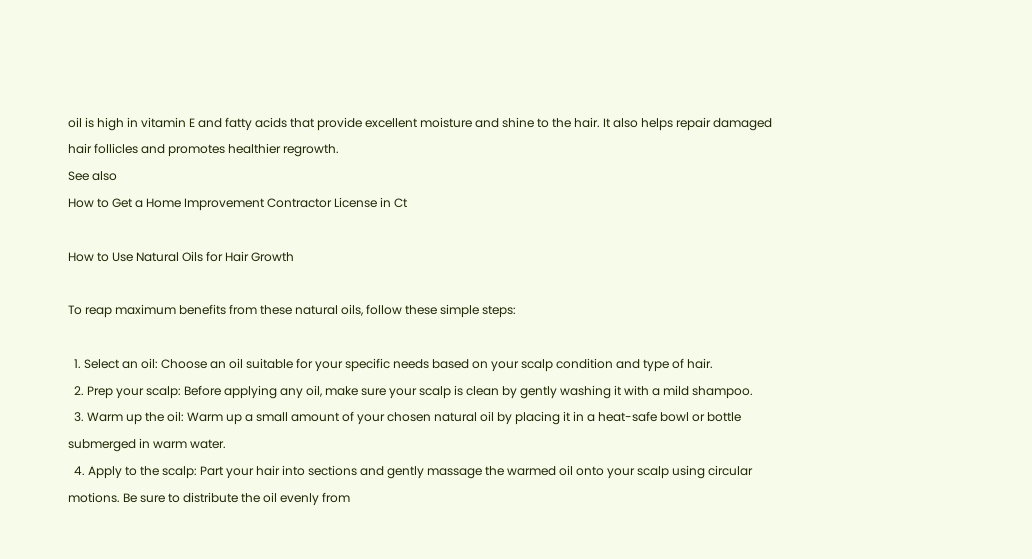oil is high in vitamin E and fatty acids that provide excellent moisture and shine to the hair. It also helps repair damaged hair follicles and promotes healthier regrowth.
See also
How to Get a Home Improvement Contractor License in Ct

How to Use Natural Oils for Hair Growth

To reap maximum benefits from these natural oils, follow these simple steps:

  1. Select an oil: Choose an oil suitable for your specific needs based on your scalp condition and type of hair.
  2. Prep your scalp: Before applying any oil, make sure your scalp is clean by gently washing it with a mild shampoo.
  3. Warm up the oil: Warm up a small amount of your chosen natural oil by placing it in a heat-safe bowl or bottle submerged in warm water.
  4. Apply to the scalp: Part your hair into sections and gently massage the warmed oil onto your scalp using circular motions. Be sure to distribute the oil evenly from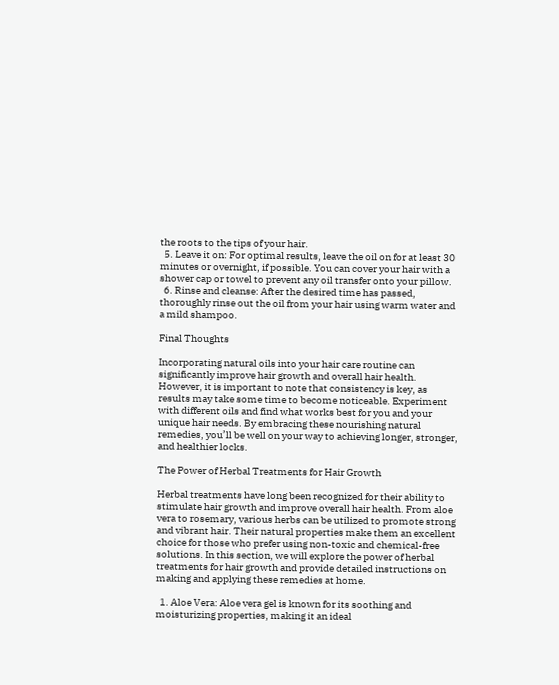the roots to the tips of your hair.
  5. Leave it on: For optimal results, leave the oil on for at least 30 minutes or overnight, if possible. You can cover your hair with a shower cap or towel to prevent any oil transfer onto your pillow.
  6. Rinse and cleanse: After the desired time has passed, thoroughly rinse out the oil from your hair using warm water and a mild shampoo.

Final Thoughts

Incorporating natural oils into your hair care routine can significantly improve hair growth and overall hair health. However, it is important to note that consistency is key, as results may take some time to become noticeable. Experiment with different oils and find what works best for you and your unique hair needs. By embracing these nourishing natural remedies, you’ll be well on your way to achieving longer, stronger, and healthier locks.

The Power of Herbal Treatments for Hair Growth

Herbal treatments have long been recognized for their ability to stimulate hair growth and improve overall hair health. From aloe vera to rosemary, various herbs can be utilized to promote strong and vibrant hair. Their natural properties make them an excellent choice for those who prefer using non-toxic and chemical-free solutions. In this section, we will explore the power of herbal treatments for hair growth and provide detailed instructions on making and applying these remedies at home.

  1. Aloe Vera: Aloe vera gel is known for its soothing and moisturizing properties, making it an ideal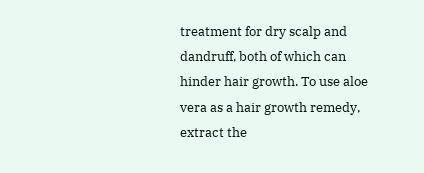treatment for dry scalp and dandruff, both of which can hinder hair growth. To use aloe vera as a hair growth remedy, extract the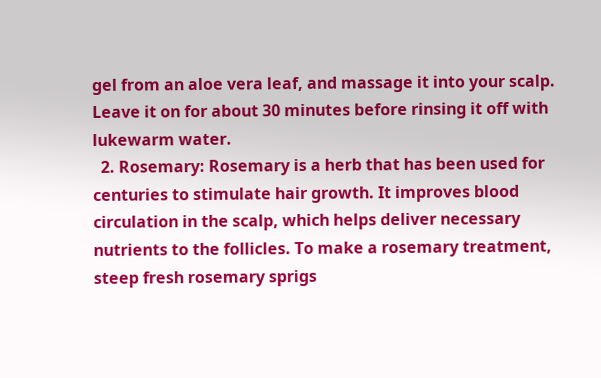gel from an aloe vera leaf, and massage it into your scalp. Leave it on for about 30 minutes before rinsing it off with lukewarm water.
  2. Rosemary: Rosemary is a herb that has been used for centuries to stimulate hair growth. It improves blood circulation in the scalp, which helps deliver necessary nutrients to the follicles. To make a rosemary treatment, steep fresh rosemary sprigs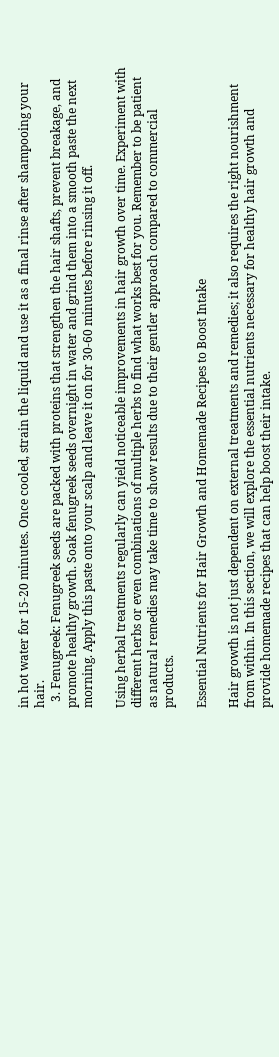in hot water for 15-20 minutes. Once cooled, strain the liquid and use it as a final rinse after shampooing your hair.
  3. Fenugreek: Fenugreek seeds are packed with proteins that strengthen the hair shafts, prevent breakage, and promote healthy growth. Soak fenugreek seeds overnight in water and grind them into a smooth paste the next morning. Apply this paste onto your scalp and leave it on for 30-60 minutes before rinsing it off.

Using herbal treatments regularly can yield noticeable improvements in hair growth over time. Experiment with different herbs or even combinations of multiple herbs to find what works best for you. Remember to be patient as natural remedies may take time to show results due to their gentler approach compared to commercial products.

Essential Nutrients for Hair Growth and Homemade Recipes to Boost Intake

Hair growth is not just dependent on external treatments and remedies; it also requires the right nourishment from within. In this section, we will explore the essential nutrients necessary for healthy hair growth and provide homemade recipes that can help boost their intake.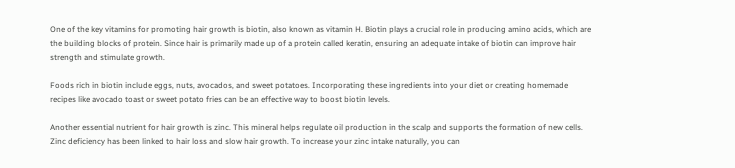One of the key vitamins for promoting hair growth is biotin, also known as vitamin H. Biotin plays a crucial role in producing amino acids, which are the building blocks of protein. Since hair is primarily made up of a protein called keratin, ensuring an adequate intake of biotin can improve hair strength and stimulate growth.

Foods rich in biotin include eggs, nuts, avocados, and sweet potatoes. Incorporating these ingredients into your diet or creating homemade recipes like avocado toast or sweet potato fries can be an effective way to boost biotin levels.

Another essential nutrient for hair growth is zinc. This mineral helps regulate oil production in the scalp and supports the formation of new cells. Zinc deficiency has been linked to hair loss and slow hair growth. To increase your zinc intake naturally, you can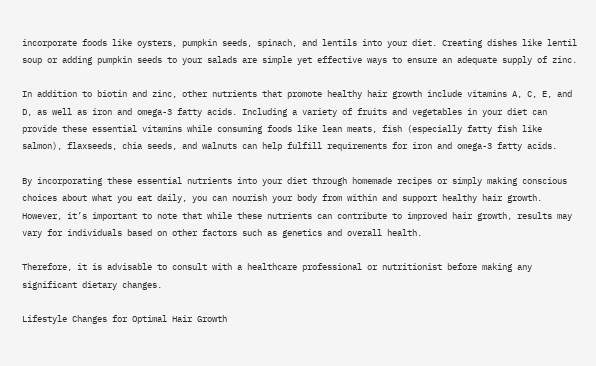incorporate foods like oysters, pumpkin seeds, spinach, and lentils into your diet. Creating dishes like lentil soup or adding pumpkin seeds to your salads are simple yet effective ways to ensure an adequate supply of zinc.

In addition to biotin and zinc, other nutrients that promote healthy hair growth include vitamins A, C, E, and D, as well as iron and omega-3 fatty acids. Including a variety of fruits and vegetables in your diet can provide these essential vitamins while consuming foods like lean meats, fish (especially fatty fish like salmon), flaxseeds, chia seeds, and walnuts can help fulfill requirements for iron and omega-3 fatty acids.

By incorporating these essential nutrients into your diet through homemade recipes or simply making conscious choices about what you eat daily, you can nourish your body from within and support healthy hair growth. However, it’s important to note that while these nutrients can contribute to improved hair growth, results may vary for individuals based on other factors such as genetics and overall health.

Therefore, it is advisable to consult with a healthcare professional or nutritionist before making any significant dietary changes.

Lifestyle Changes for Optimal Hair Growth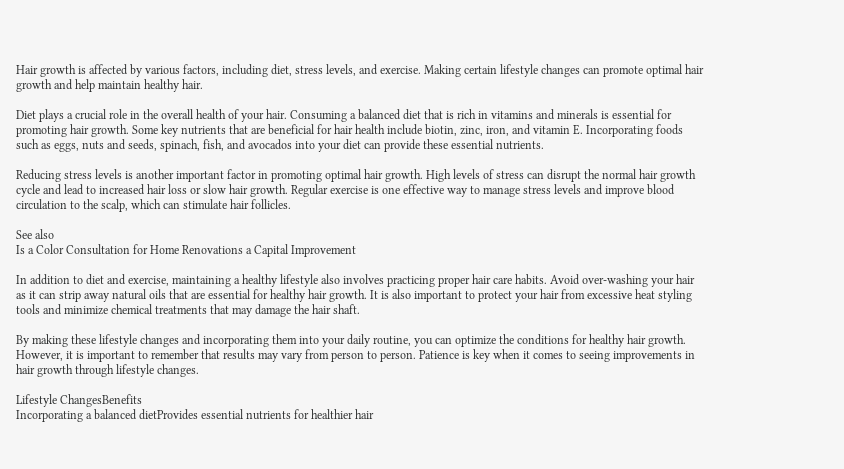Hair growth is affected by various factors, including diet, stress levels, and exercise. Making certain lifestyle changes can promote optimal hair growth and help maintain healthy hair.

Diet plays a crucial role in the overall health of your hair. Consuming a balanced diet that is rich in vitamins and minerals is essential for promoting hair growth. Some key nutrients that are beneficial for hair health include biotin, zinc, iron, and vitamin E. Incorporating foods such as eggs, nuts and seeds, spinach, fish, and avocados into your diet can provide these essential nutrients.

Reducing stress levels is another important factor in promoting optimal hair growth. High levels of stress can disrupt the normal hair growth cycle and lead to increased hair loss or slow hair growth. Regular exercise is one effective way to manage stress levels and improve blood circulation to the scalp, which can stimulate hair follicles.

See also
Is a Color Consultation for Home Renovations a Capital Improvement

In addition to diet and exercise, maintaining a healthy lifestyle also involves practicing proper hair care habits. Avoid over-washing your hair as it can strip away natural oils that are essential for healthy hair growth. It is also important to protect your hair from excessive heat styling tools and minimize chemical treatments that may damage the hair shaft.

By making these lifestyle changes and incorporating them into your daily routine, you can optimize the conditions for healthy hair growth. However, it is important to remember that results may vary from person to person. Patience is key when it comes to seeing improvements in hair growth through lifestyle changes.

Lifestyle ChangesBenefits
Incorporating a balanced dietProvides essential nutrients for healthier hair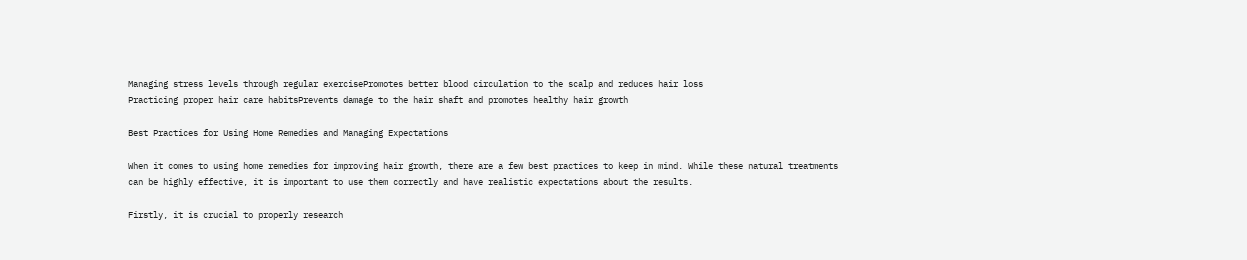Managing stress levels through regular exercisePromotes better blood circulation to the scalp and reduces hair loss
Practicing proper hair care habitsPrevents damage to the hair shaft and promotes healthy hair growth

Best Practices for Using Home Remedies and Managing Expectations

When it comes to using home remedies for improving hair growth, there are a few best practices to keep in mind. While these natural treatments can be highly effective, it is important to use them correctly and have realistic expectations about the results.

Firstly, it is crucial to properly research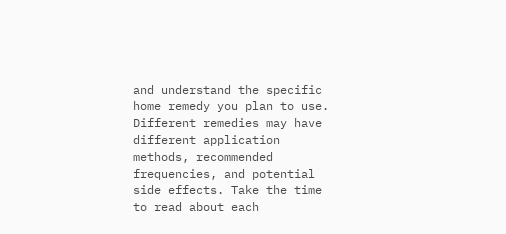and understand the specific home remedy you plan to use. Different remedies may have different application methods, recommended frequencies, and potential side effects. Take the time to read about each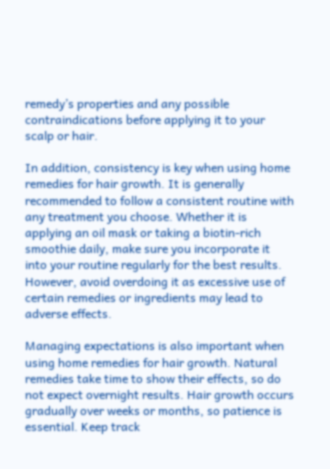remedy’s properties and any possible contraindications before applying it to your scalp or hair.

In addition, consistency is key when using home remedies for hair growth. It is generally recommended to follow a consistent routine with any treatment you choose. Whether it is applying an oil mask or taking a biotin-rich smoothie daily, make sure you incorporate it into your routine regularly for the best results. However, avoid overdoing it as excessive use of certain remedies or ingredients may lead to adverse effects.

Managing expectations is also important when using home remedies for hair growth. Natural remedies take time to show their effects, so do not expect overnight results. Hair growth occurs gradually over weeks or months, so patience is essential. Keep track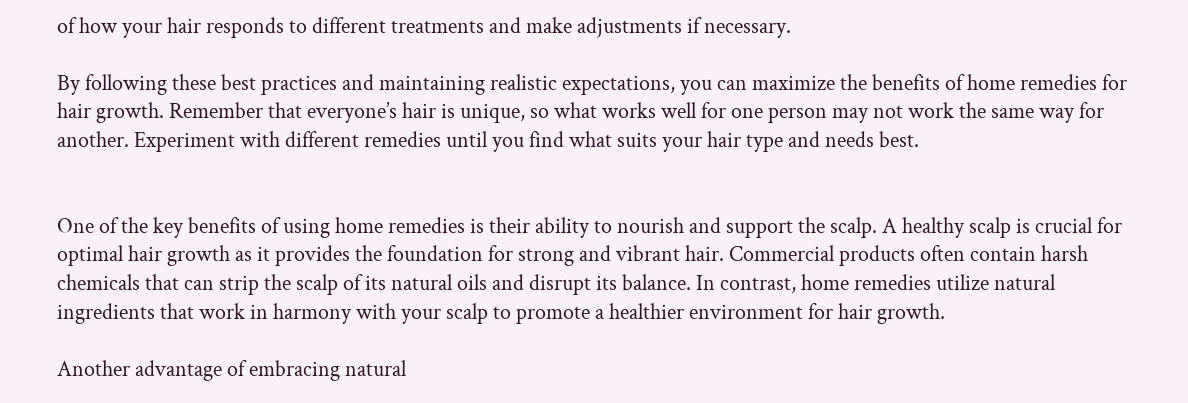of how your hair responds to different treatments and make adjustments if necessary.

By following these best practices and maintaining realistic expectations, you can maximize the benefits of home remedies for hair growth. Remember that everyone’s hair is unique, so what works well for one person may not work the same way for another. Experiment with different remedies until you find what suits your hair type and needs best.


One of the key benefits of using home remedies is their ability to nourish and support the scalp. A healthy scalp is crucial for optimal hair growth as it provides the foundation for strong and vibrant hair. Commercial products often contain harsh chemicals that can strip the scalp of its natural oils and disrupt its balance. In contrast, home remedies utilize natural ingredients that work in harmony with your scalp to promote a healthier environment for hair growth.

Another advantage of embracing natural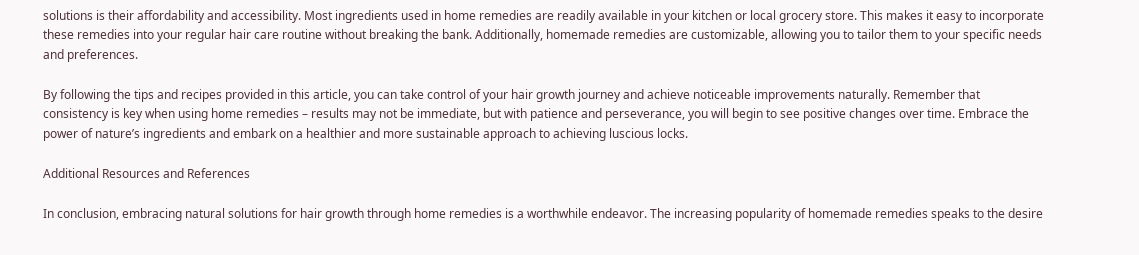solutions is their affordability and accessibility. Most ingredients used in home remedies are readily available in your kitchen or local grocery store. This makes it easy to incorporate these remedies into your regular hair care routine without breaking the bank. Additionally, homemade remedies are customizable, allowing you to tailor them to your specific needs and preferences.

By following the tips and recipes provided in this article, you can take control of your hair growth journey and achieve noticeable improvements naturally. Remember that consistency is key when using home remedies – results may not be immediate, but with patience and perseverance, you will begin to see positive changes over time. Embrace the power of nature’s ingredients and embark on a healthier and more sustainable approach to achieving luscious locks.

Additional Resources and References

In conclusion, embracing natural solutions for hair growth through home remedies is a worthwhile endeavor. The increasing popularity of homemade remedies speaks to the desire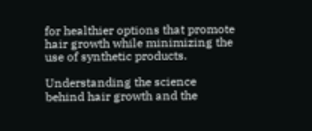for healthier options that promote hair growth while minimizing the use of synthetic products.

Understanding the science behind hair growth and the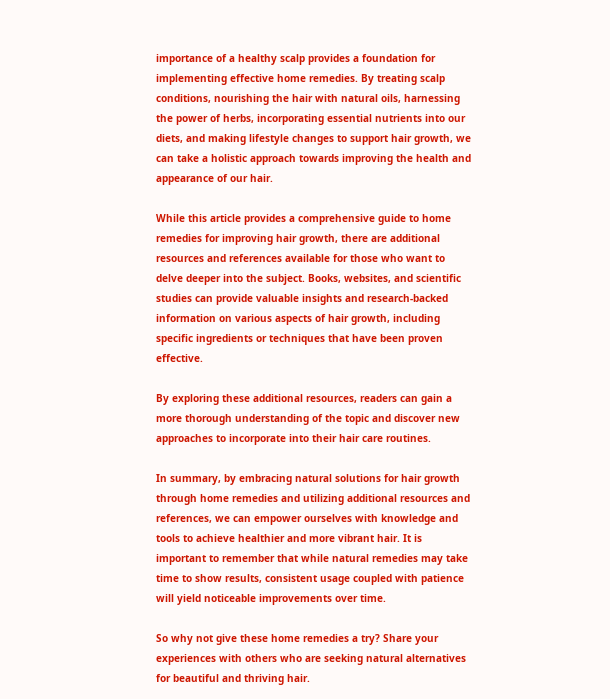importance of a healthy scalp provides a foundation for implementing effective home remedies. By treating scalp conditions, nourishing the hair with natural oils, harnessing the power of herbs, incorporating essential nutrients into our diets, and making lifestyle changes to support hair growth, we can take a holistic approach towards improving the health and appearance of our hair.

While this article provides a comprehensive guide to home remedies for improving hair growth, there are additional resources and references available for those who want to delve deeper into the subject. Books, websites, and scientific studies can provide valuable insights and research-backed information on various aspects of hair growth, including specific ingredients or techniques that have been proven effective.

By exploring these additional resources, readers can gain a more thorough understanding of the topic and discover new approaches to incorporate into their hair care routines.

In summary, by embracing natural solutions for hair growth through home remedies and utilizing additional resources and references, we can empower ourselves with knowledge and tools to achieve healthier and more vibrant hair. It is important to remember that while natural remedies may take time to show results, consistent usage coupled with patience will yield noticeable improvements over time.

So why not give these home remedies a try? Share your experiences with others who are seeking natural alternatives for beautiful and thriving hair.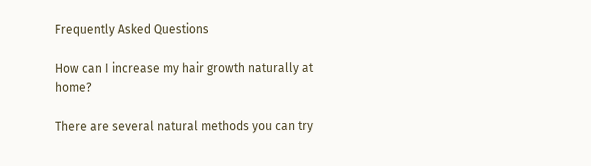Frequently Asked Questions

How can I increase my hair growth naturally at home?

There are several natural methods you can try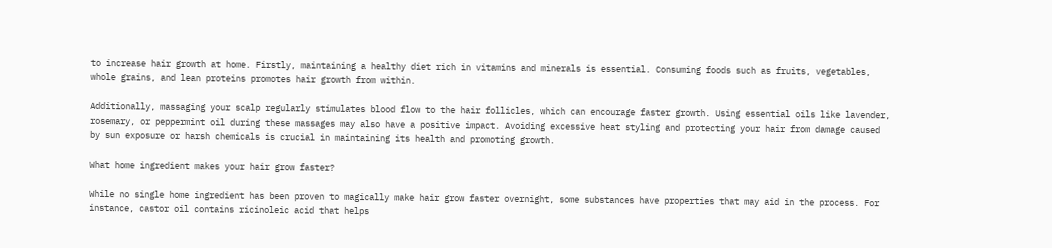to increase hair growth at home. Firstly, maintaining a healthy diet rich in vitamins and minerals is essential. Consuming foods such as fruits, vegetables, whole grains, and lean proteins promotes hair growth from within.

Additionally, massaging your scalp regularly stimulates blood flow to the hair follicles, which can encourage faster growth. Using essential oils like lavender, rosemary, or peppermint oil during these massages may also have a positive impact. Avoiding excessive heat styling and protecting your hair from damage caused by sun exposure or harsh chemicals is crucial in maintaining its health and promoting growth.

What home ingredient makes your hair grow faster?

While no single home ingredient has been proven to magically make hair grow faster overnight, some substances have properties that may aid in the process. For instance, castor oil contains ricinoleic acid that helps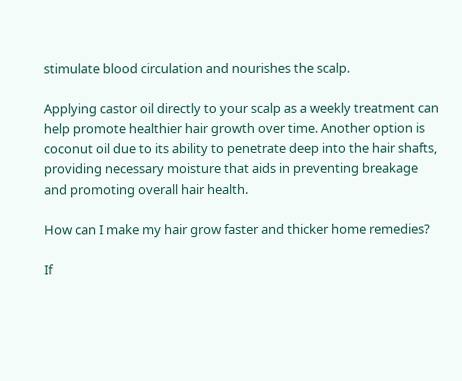stimulate blood circulation and nourishes the scalp.

Applying castor oil directly to your scalp as a weekly treatment can help promote healthier hair growth over time. Another option is coconut oil due to its ability to penetrate deep into the hair shafts, providing necessary moisture that aids in preventing breakage and promoting overall hair health.

How can I make my hair grow faster and thicker home remedies?

If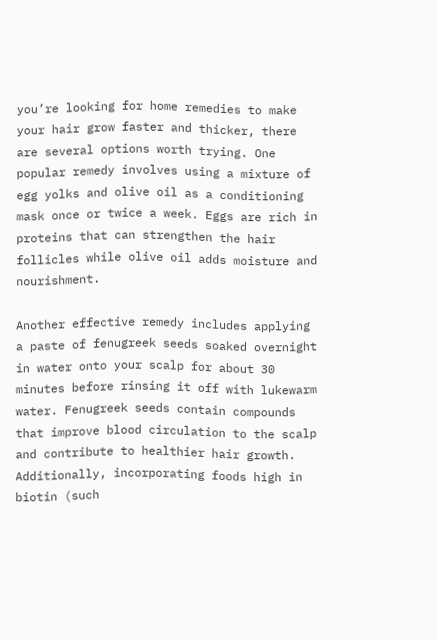you’re looking for home remedies to make your hair grow faster and thicker, there are several options worth trying. One popular remedy involves using a mixture of egg yolks and olive oil as a conditioning mask once or twice a week. Eggs are rich in proteins that can strengthen the hair follicles while olive oil adds moisture and nourishment.

Another effective remedy includes applying a paste of fenugreek seeds soaked overnight in water onto your scalp for about 30 minutes before rinsing it off with lukewarm water. Fenugreek seeds contain compounds that improve blood circulation to the scalp and contribute to healthier hair growth. Additionally, incorporating foods high in biotin (such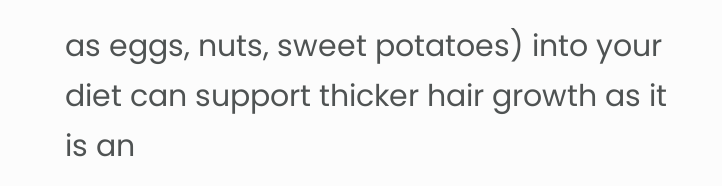as eggs, nuts, sweet potatoes) into your diet can support thicker hair growth as it is an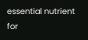essential nutrient for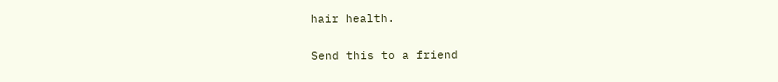hair health.

Send this to a friend